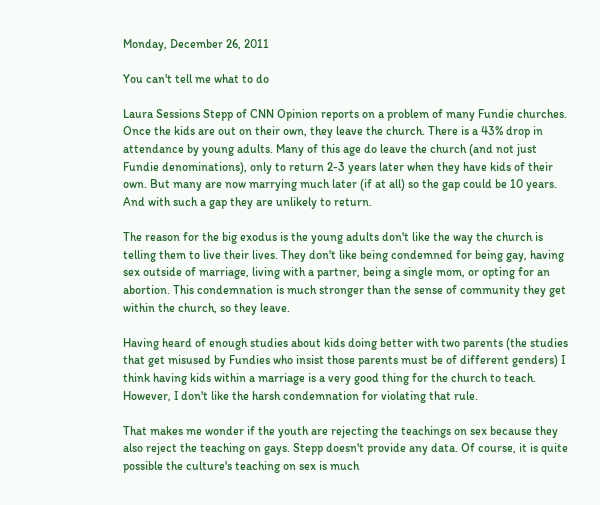Monday, December 26, 2011

You can't tell me what to do

Laura Sessions Stepp of CNN Opinion reports on a problem of many Fundie churches. Once the kids are out on their own, they leave the church. There is a 43% drop in attendance by young adults. Many of this age do leave the church (and not just Fundie denominations), only to return 2-3 years later when they have kids of their own. But many are now marrying much later (if at all) so the gap could be 10 years. And with such a gap they are unlikely to return.

The reason for the big exodus is the young adults don't like the way the church is telling them to live their lives. They don't like being condemned for being gay, having sex outside of marriage, living with a partner, being a single mom, or opting for an abortion. This condemnation is much stronger than the sense of community they get within the church, so they leave.

Having heard of enough studies about kids doing better with two parents (the studies that get misused by Fundies who insist those parents must be of different genders) I think having kids within a marriage is a very good thing for the church to teach. However, I don't like the harsh condemnation for violating that rule.

That makes me wonder if the youth are rejecting the teachings on sex because they also reject the teaching on gays. Stepp doesn't provide any data. Of course, it is quite possible the culture's teaching on sex is much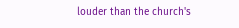louder than the church's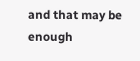and that may be enough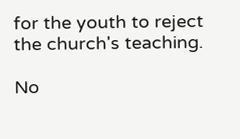for the youth to reject the church's teaching.

No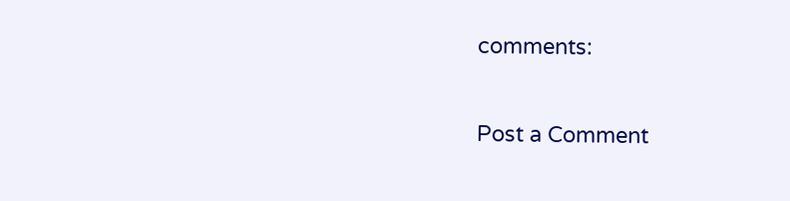comments:

Post a Comment